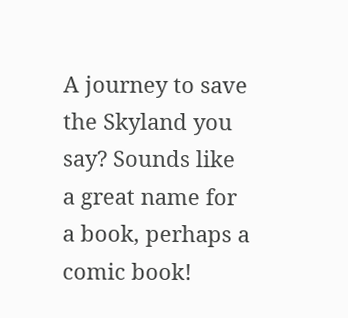A journey to save the Skyland you say? Sounds like a great name for a book, perhaps a comic book!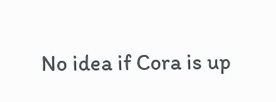No idea if Cora is up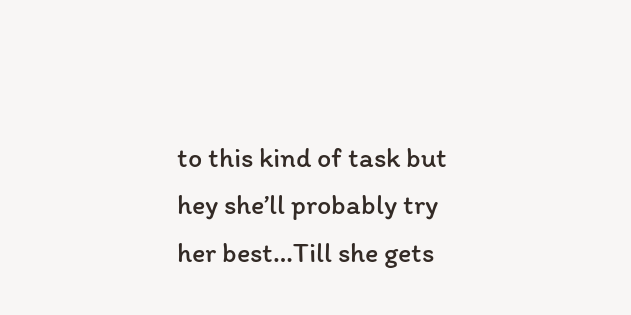to this kind of task but hey she’ll probably try her best…Till she gets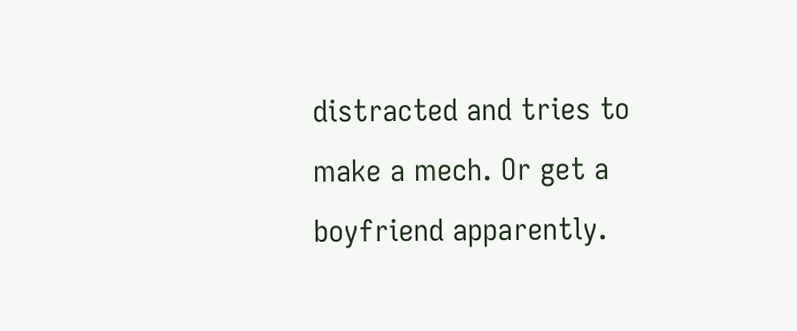distracted and tries to make a mech. Or get a boyfriend apparently.